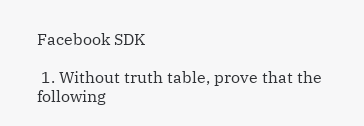Facebook SDK

 1. Without truth table, prove that the following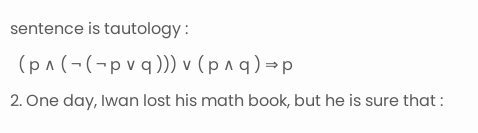sentence is tautology :
  ( p ∧ ( ¬ ( ¬ p ∨ q ))) ∨ ( p ∧ q ) ⇒ p
2. One day, Iwan lost his math book, but he is sure that :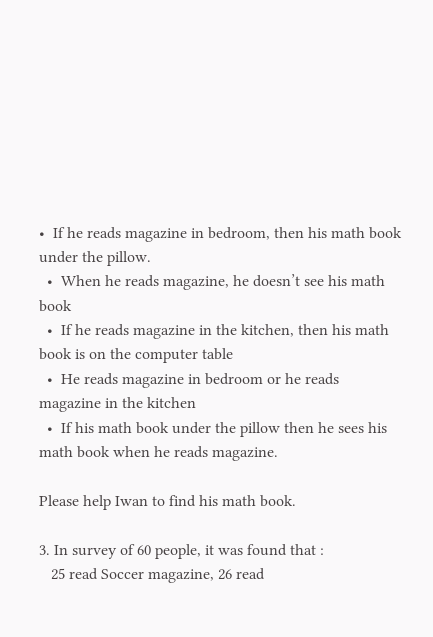•  If he reads magazine in bedroom, then his math book under the pillow.
  •  When he reads magazine, he doesn’t see his math book
  •  If he reads magazine in the kitchen, then his math book is on the computer table
  •  He reads magazine in bedroom or he reads magazine in the kitchen
  •  If his math book under the pillow then he sees his math book when he reads magazine.

Please help Iwan to find his math book.

3. In survey of 60 people, it was found that :
   25 read Soccer magazine, 26 read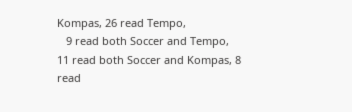Kompas, 26 read Tempo,
   9 read both Soccer and Tempo, 11 read both Soccer and Kompas, 8 read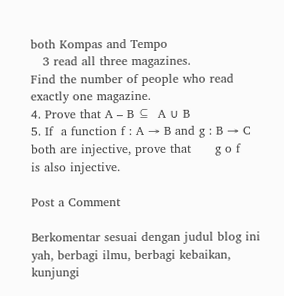both Kompas and Tempo
   3 read all three magazines.
Find the number of people who read exactly one magazine.
4. Prove that A – B ⊆  A ∪ B
5. If  a function f : A → B and g : B → C both are injective, prove that      g o f      is also injective.

Post a Comment

Berkomentar sesuai dengan judul blog ini yah, berbagi ilmu, berbagi kebaikan, kunjungi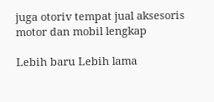juga otoriv tempat jual aksesoris motor dan mobil lengkap

Lebih baru Lebih lama